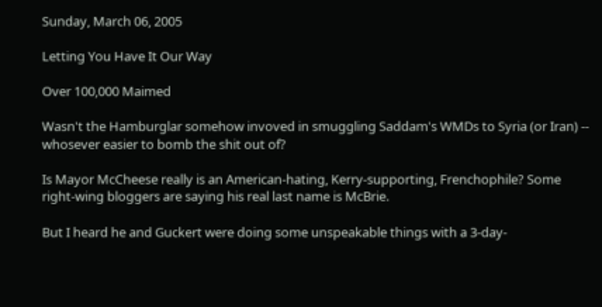Sunday, March 06, 2005

Letting You Have It Our Way

Over 100,000 Maimed

Wasn't the Hamburglar somehow invoved in smuggling Saddam's WMDs to Syria (or Iran) -- whosever easier to bomb the shit out of?

Is Mayor McCheese really is an American-hating, Kerry-supporting, Frenchophile? Some right-wing bloggers are saying his real last name is McBrie.

But I heard he and Guckert were doing some unspeakable things with a 3-day-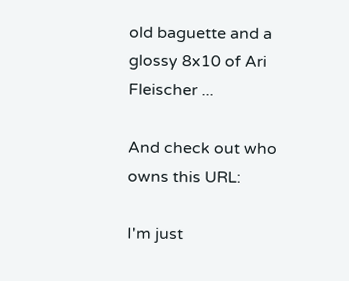old baguette and a glossy 8x10 of Ari Fleischer ...

And check out who owns this URL:

I'm just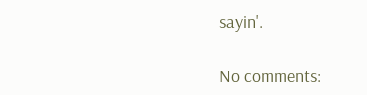sayin'.

No comments: